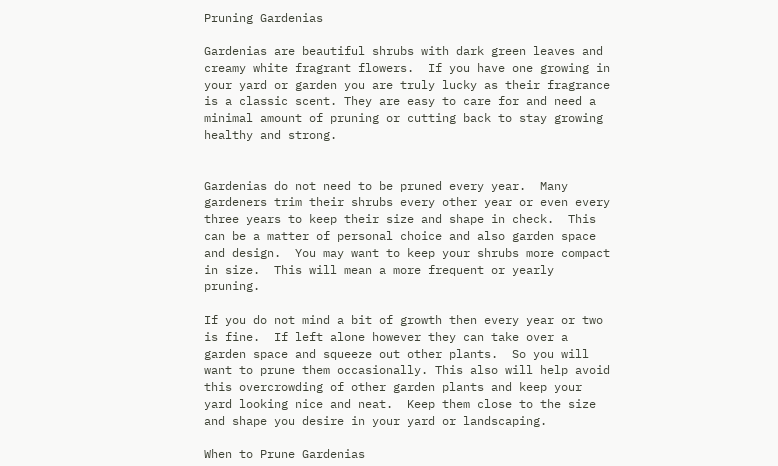Pruning Gardenias

Gardenias are beautiful shrubs with dark green leaves and creamy white fragrant flowers.  If you have one growing in your yard or garden you are truly lucky as their fragrance is a classic scent. They are easy to care for and need a minimal amount of pruning or cutting back to stay growing healthy and strong.


Gardenias do not need to be pruned every year.  Many gardeners trim their shrubs every other year or even every three years to keep their size and shape in check.  This can be a matter of personal choice and also garden space and design.  You may want to keep your shrubs more compact in size.  This will mean a more frequent or yearly pruning.

If you do not mind a bit of growth then every year or two is fine.  If left alone however they can take over a garden space and squeeze out other plants.  So you will want to prune them occasionally. This also will help avoid this overcrowding of other garden plants and keep your yard looking nice and neat.  Keep them close to the size and shape you desire in your yard or landscaping.

When to Prune Gardenias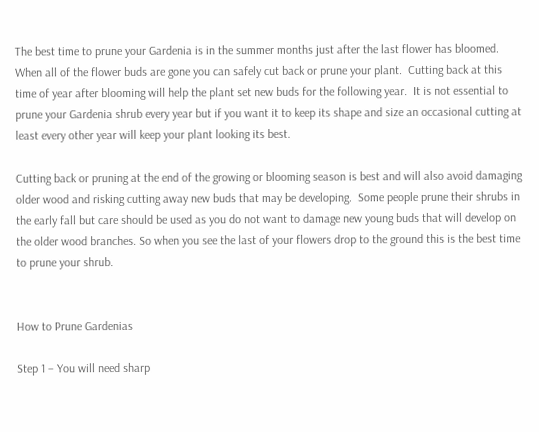The best time to prune your Gardenia is in the summer months just after the last flower has bloomed.  When all of the flower buds are gone you can safely cut back or prune your plant.  Cutting back at this time of year after blooming will help the plant set new buds for the following year.  It is not essential to prune your Gardenia shrub every year but if you want it to keep its shape and size an occasional cutting at least every other year will keep your plant looking its best.

Cutting back or pruning at the end of the growing or blooming season is best and will also avoid damaging older wood and risking cutting away new buds that may be developing.  Some people prune their shrubs in the early fall but care should be used as you do not want to damage new young buds that will develop on the older wood branches. So when you see the last of your flowers drop to the ground this is the best time to prune your shrub.


How to Prune Gardenias

Step 1 – You will need sharp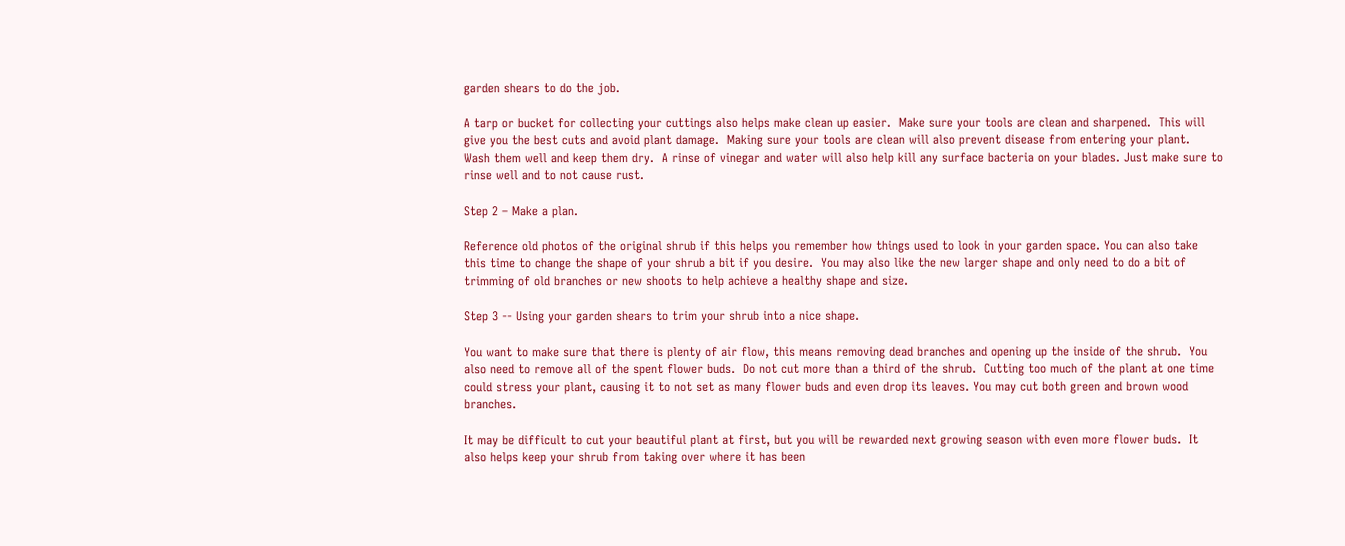garden shears to do the job.

A tarp or bucket for collecting your cuttings also helps make clean up easier.  Make sure your tools are clean and sharpened.  This will give you the best cuts and avoid plant damage.  Making sure your tools are clean will also prevent disease from entering your plant.  Wash them well and keep them dry.  A rinse of vinegar and water will also help kill any surface bacteria on your blades. Just make sure to rinse well and to not cause rust.

Step 2 – Make a plan.

Reference old photos of the original shrub if this helps you remember how things used to look in your garden space. You can also take this time to change the shape of your shrub a bit if you desire.  You may also like the new larger shape and only need to do a bit of trimming of old branches or new shoots to help achieve a healthy shape and size.

Step 3 -- Using your garden shears to trim your shrub into a nice shape.

You want to make sure that there is plenty of air flow, this means removing dead branches and opening up the inside of the shrub.  You also need to remove all of the spent flower buds.  Do not cut more than a third of the shrub.  Cutting too much of the plant at one time could stress your plant, causing it to not set as many flower buds and even drop its leaves. You may cut both green and brown wood branches.

It may be difficult to cut your beautiful plant at first, but you will be rewarded next growing season with even more flower buds.  It also helps keep your shrub from taking over where it has been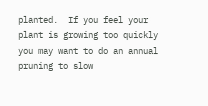planted.  If you feel your plant is growing too quickly you may want to do an annual pruning to slow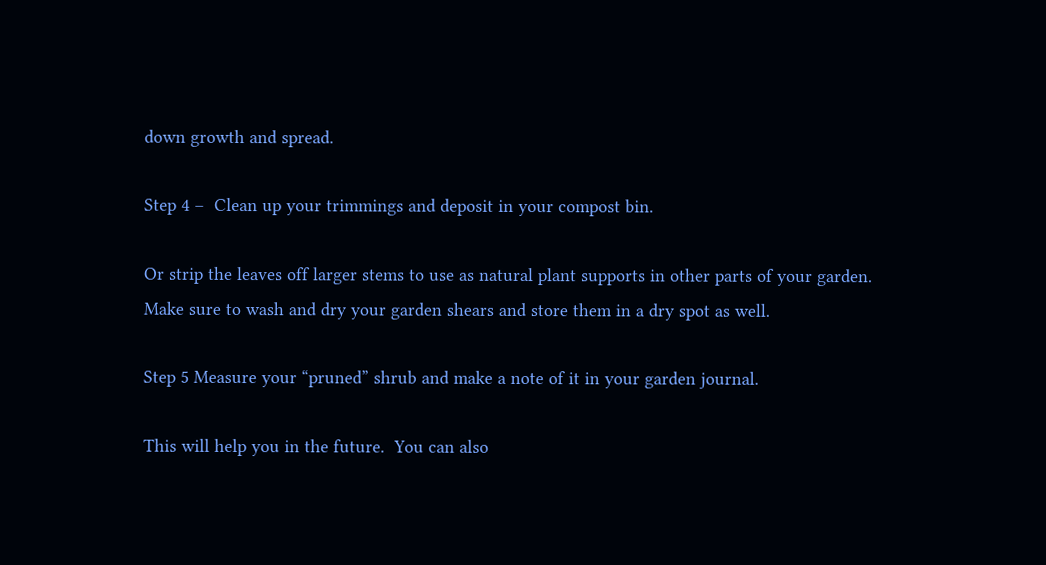down growth and spread.

Step 4 –  Clean up your trimmings and deposit in your compost bin.

Or strip the leaves off larger stems to use as natural plant supports in other parts of your garden. Make sure to wash and dry your garden shears and store them in a dry spot as well.

Step 5 Measure your “pruned” shrub and make a note of it in your garden journal.

This will help you in the future.  You can also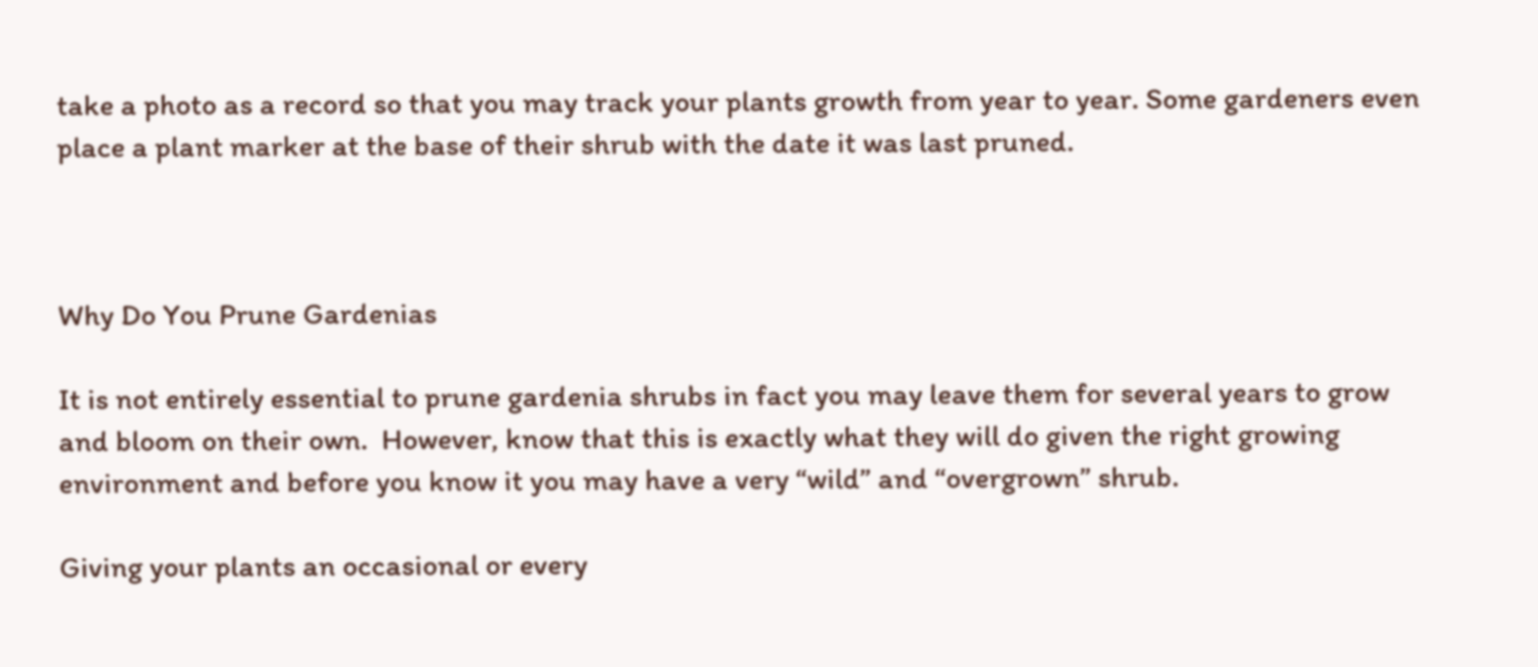take a photo as a record so that you may track your plants growth from year to year. Some gardeners even place a plant marker at the base of their shrub with the date it was last pruned.



Why Do You Prune Gardenias

It is not entirely essential to prune gardenia shrubs in fact you may leave them for several years to grow and bloom on their own.  However, know that this is exactly what they will do given the right growing environment and before you know it you may have a very “wild” and “overgrown” shrub.

Giving your plants an occasional or every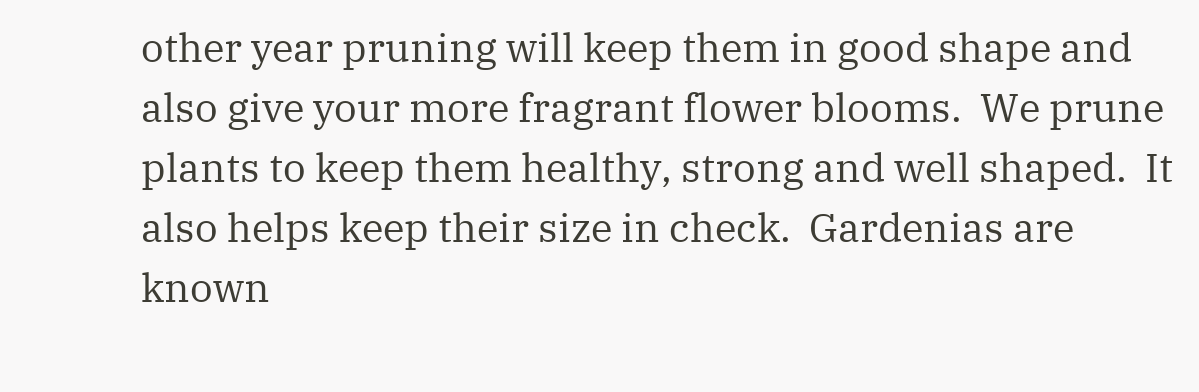other year pruning will keep them in good shape and also give your more fragrant flower blooms.  We prune plants to keep them healthy, strong and well shaped.  It also helps keep their size in check.  Gardenias are known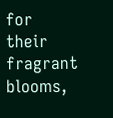for their fragrant blooms,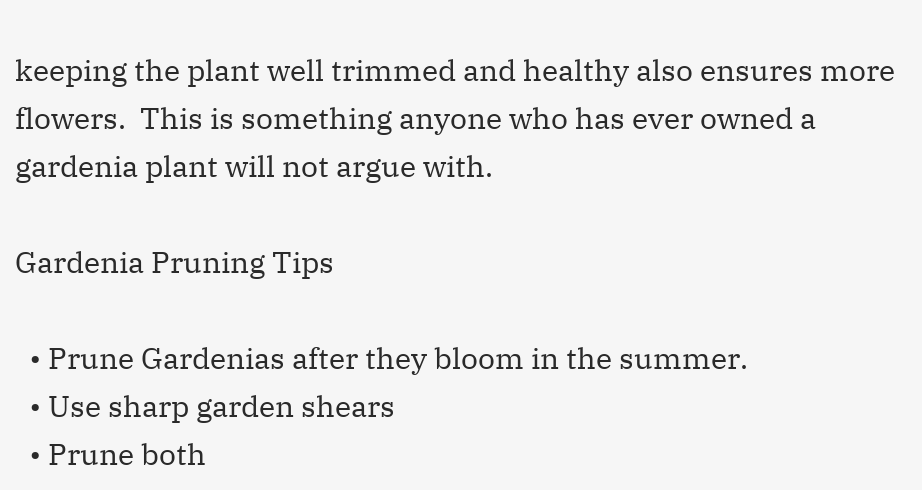keeping the plant well trimmed and healthy also ensures more flowers.  This is something anyone who has ever owned a gardenia plant will not argue with.

Gardenia Pruning Tips

  • Prune Gardenias after they bloom in the summer.
  • Use sharp garden shears
  • Prune both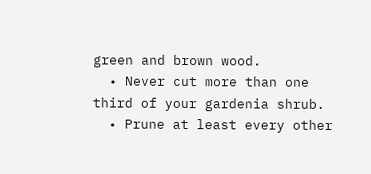green and brown wood.
  • Never cut more than one third of your gardenia shrub.
  • Prune at least every other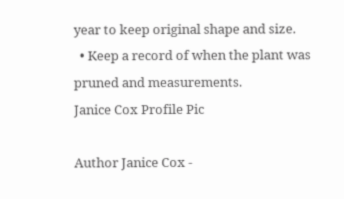year to keep original shape and size.
  • Keep a record of when the plant was pruned and measurements.
Janice Cox Profile Pic

Author Janice Cox -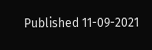Published 11-09-2021